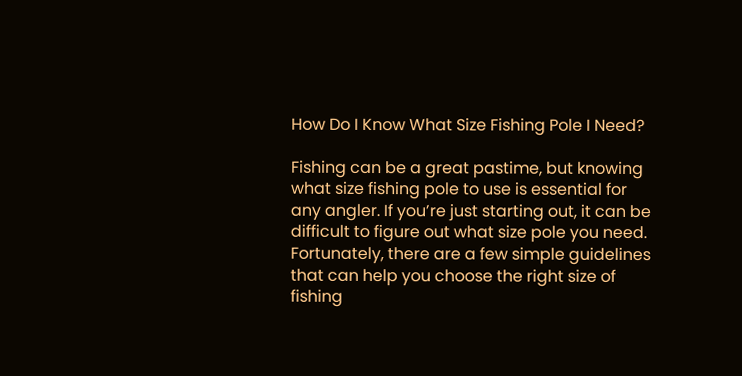How Do I Know What Size Fishing Pole I Need?

Fishing can be a great pastime, but knowing what size fishing pole to use is essential for any angler. If you’re just starting out, it can be difficult to figure out what size pole you need. Fortunately, there are a few simple guidelines that can help you choose the right size of fishing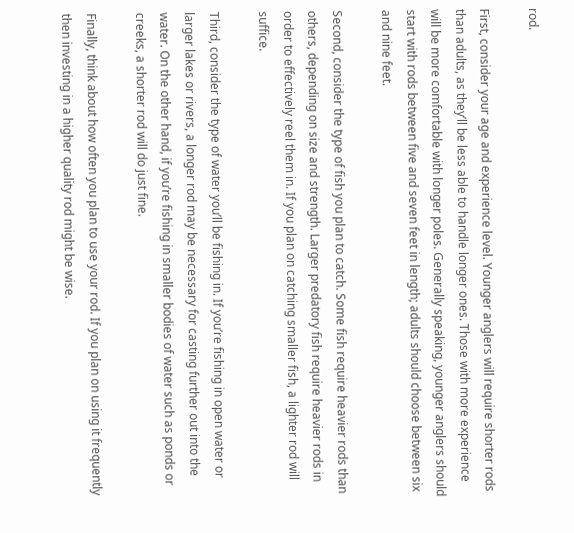rod.

First, consider your age and experience level. Younger anglers will require shorter rods than adults, as they’ll be less able to handle longer ones. Those with more experience will be more comfortable with longer poles. Generally speaking, younger anglers should start with rods between five and seven feet in length; adults should choose between six and nine feet.

Second, consider the type of fish you plan to catch. Some fish require heavier rods than others, depending on size and strength. Larger predatory fish require heavier rods in order to effectively reel them in. If you plan on catching smaller fish, a lighter rod will suffice.

Third, consider the type of water you’ll be fishing in. If you’re fishing in open water or larger lakes or rivers, a longer rod may be necessary for casting further out into the water. On the other hand, if you’re fishing in smaller bodies of water such as ponds or creeks, a shorter rod will do just fine.

Finally, think about how often you plan to use your rod. If you plan on using it frequently then investing in a higher quality rod might be wise.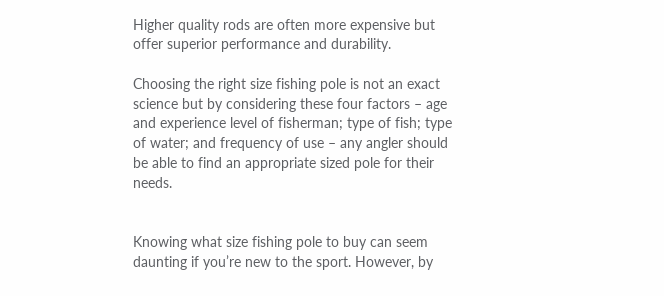Higher quality rods are often more expensive but offer superior performance and durability.

Choosing the right size fishing pole is not an exact science but by considering these four factors – age and experience level of fisherman; type of fish; type of water; and frequency of use – any angler should be able to find an appropriate sized pole for their needs.


Knowing what size fishing pole to buy can seem daunting if you’re new to the sport. However, by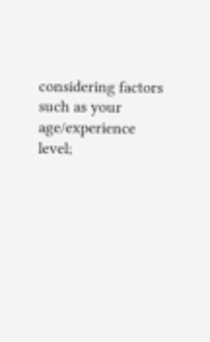considering factors such as your age/experience level;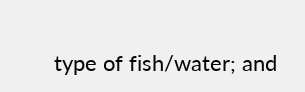type of fish/water; and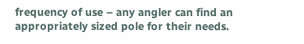frequency of use – any angler can find an appropriately sized pole for their needs.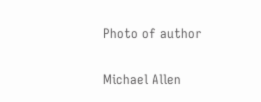Photo of author

Michael Allen